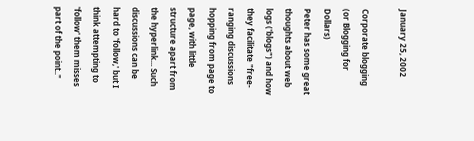January 25, 2002

Corporate blogging (or Blogging for Dollars)
Peter has some great thoughts about web logs ('blogs") and how they facilitate "free-ranging discussions hopping from page to page, with little structure apart from the hyperlink... Such discussions can be hard to 'follow,' but I think attempting to 'follow' them misses part of the point.."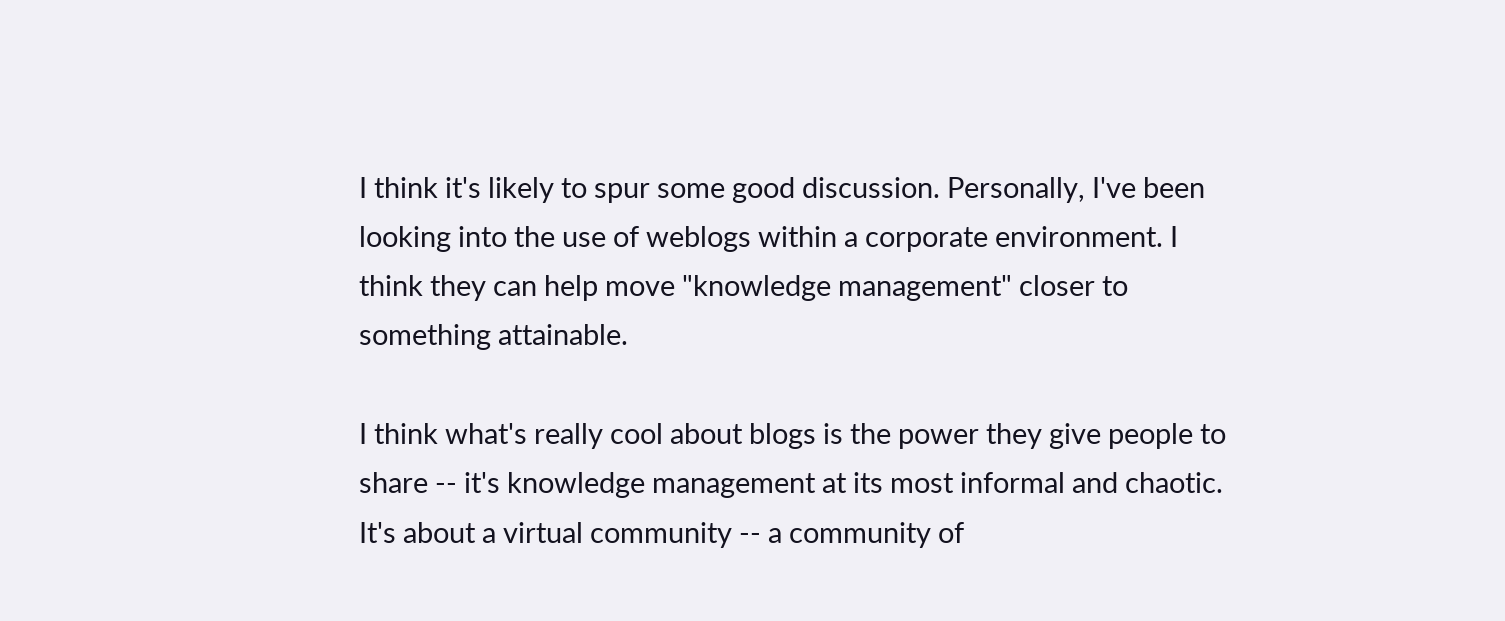I think it's likely to spur some good discussion. Personally, I've been looking into the use of weblogs within a corporate environment. I think they can help move "knowledge management" closer to something attainable.

I think what's really cool about blogs is the power they give people to share -- it's knowledge management at its most informal and chaotic. It's about a virtual community -- a community of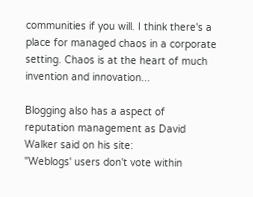communities if you will. I think there's a place for managed chaos in a corporate setting. Chaos is at the heart of much invention and innovation...

Blogging also has a aspect of reputation management as David Walker said on his site:
"Weblogs' users don't vote within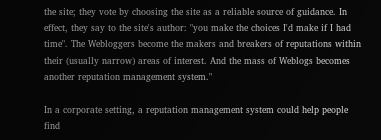the site; they vote by choosing the site as a reliable source of guidance. In effect, they say to the site's author: "you make the choices I'd make if I had time". The Webloggers become the makers and breakers of reputations within their (usually narrow) areas of interest. And the mass of Weblogs becomes another reputation management system."

In a corporate setting, a reputation management system could help people find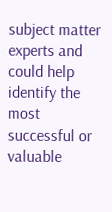subject matter experts and could help identify the most successful or valuable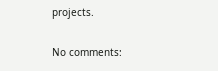projects.

No comments: